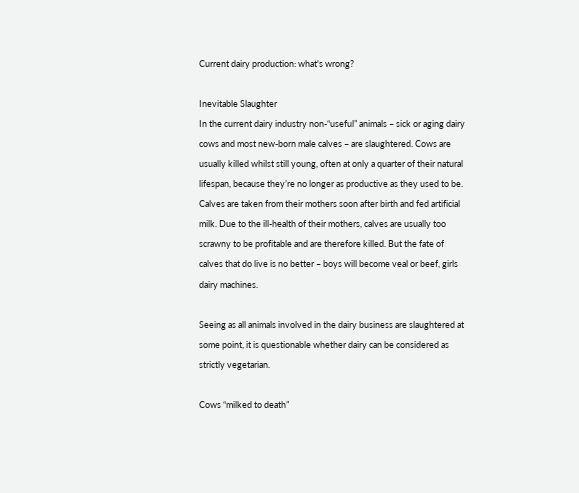Current dairy production: what's wrong?

Inevitable Slaughter
In the current dairy industry non-“useful” animals – sick or aging dairy cows and most new-born male calves – are slaughtered. Cows are usually killed whilst still young, often at only a quarter of their natural lifespan, because they’re no longer as productive as they used to be. Calves are taken from their mothers soon after birth and fed artificial milk. Due to the ill-health of their mothers, calves are usually too scrawny to be profitable and are therefore killed. But the fate of calves that do live is no better – boys will become veal or beef, girls dairy machines.

Seeing as all animals involved in the dairy business are slaughtered at some point, it is questionable whether dairy can be considered as strictly vegetarian.

Cows “milked to death”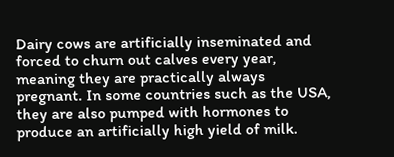Dairy cows are artificially inseminated and forced to churn out calves every year, meaning they are practically always pregnant. In some countries such as the USA, they are also pumped with hormones to produce an artificially high yield of milk.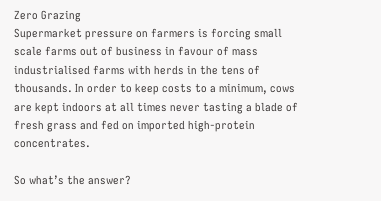Zero Grazing
Supermarket pressure on farmers is forcing small scale farms out of business in favour of mass industrialised farms with herds in the tens of thousands. In order to keep costs to a minimum, cows are kept indoors at all times never tasting a blade of fresh grass and fed on imported high-protein concentrates.

So what’s the answer?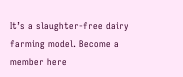It’s a slaughter-free dairy farming model. Become a member here